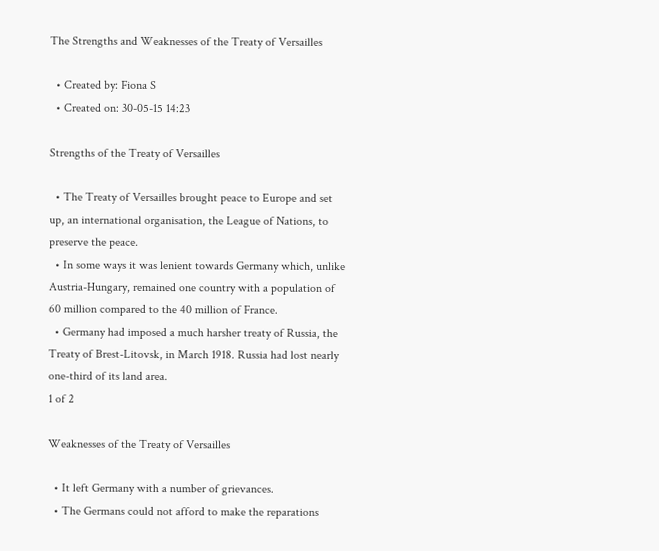The Strengths and Weaknesses of the Treaty of Versailles

  • Created by: Fiona S
  • Created on: 30-05-15 14:23

Strengths of the Treaty of Versailles

  • The Treaty of Versailles brought peace to Europe and set up, an international organisation, the League of Nations, to preserve the peace.
  • In some ways it was lenient towards Germany which, unlike Austria-Hungary, remained one country with a population of 60 million compared to the 40 million of France.
  • Germany had imposed a much harsher treaty of Russia, the Treaty of Brest-Litovsk, in March 1918. Russia had lost nearly one-third of its land area.
1 of 2

Weaknesses of the Treaty of Versailles

  • It left Germany with a number of grievances.
  • The Germans could not afford to make the reparations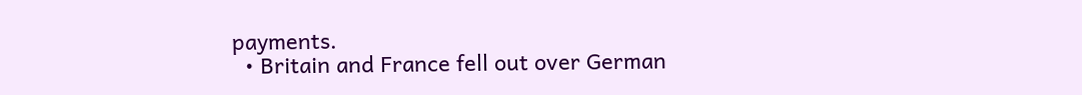payments.
  • Britain and France fell out over German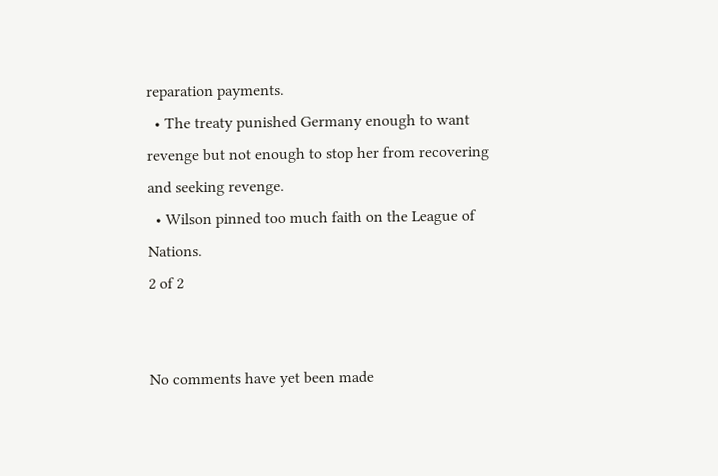reparation payments.
  • The treaty punished Germany enough to want revenge but not enough to stop her from recovering and seeking revenge.
  • Wilson pinned too much faith on the League of Nations.
2 of 2


No comments have yet been made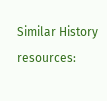Similar History resources: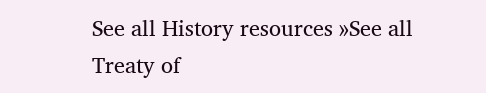See all History resources »See all Treaty of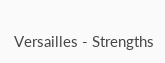Versailles - Strengths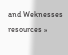and Weknesses resources »